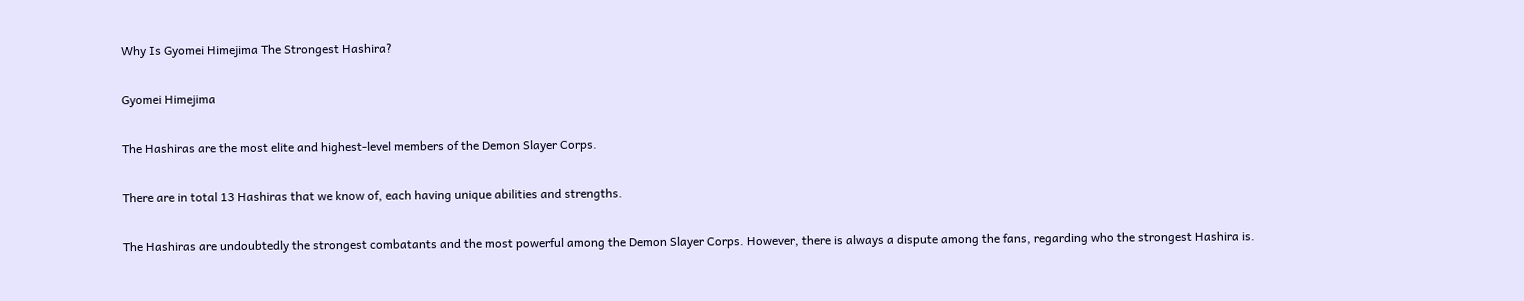Why Is Gyomei Himejima The Strongest Hashira?

Gyomei Himejima

The Hashiras are the most elite and highest-level members of the Demon Slayer Corps.

There are in total 13 Hashiras that we know of, each having unique abilities and strengths.

The Hashiras are undoubtedly the strongest combatants and the most powerful among the Demon Slayer Corps. However, there is always a dispute among the fans, regarding who the strongest Hashira is.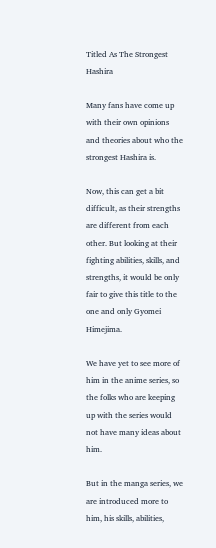Titled As The Strongest Hashira

Many fans have come up with their own opinions and theories about who the strongest Hashira is.

Now, this can get a bit difficult, as their strengths are different from each other. But looking at their fighting abilities, skills, and strengths, it would be only fair to give this title to the one and only Gyomei Himejima.

We have yet to see more of him in the anime series, so the folks who are keeping up with the series would not have many ideas about him.

But in the manga series, we are introduced more to him, his skills, abilities,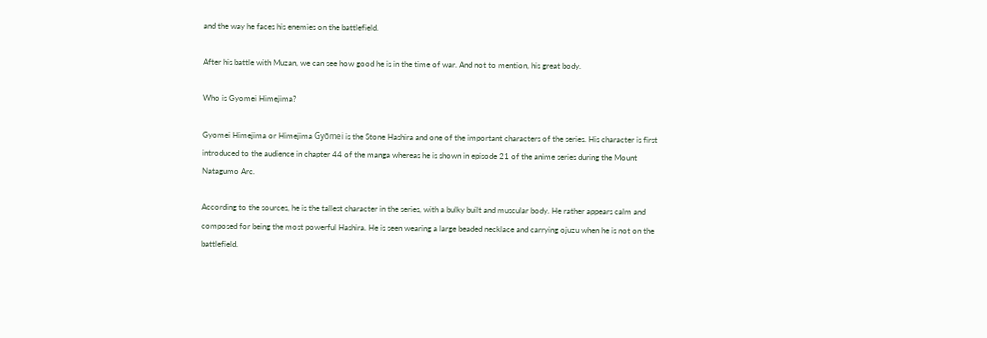and the way he faces his enemies on the battlefield.

After his battle with Muzan, we can see how good he is in the time of war. And not to mention, his great body.

Who is Gyomei Himejima?

Gyomei Himejima or Himejima Gyōmei is the Stone Hashira and one of the important characters of the series. His character is first introduced to the audience in chapter 44 of the manga whereas he is shown in episode 21 of the anime series during the Mount Natagumo Arc.

According to the sources, he is the tallest character in the series, with a bulky built and muscular body. He rather appears calm and composed for being the most powerful Hashira. He is seen wearing a large beaded necklace and carrying ojuzu when he is not on the battlefield.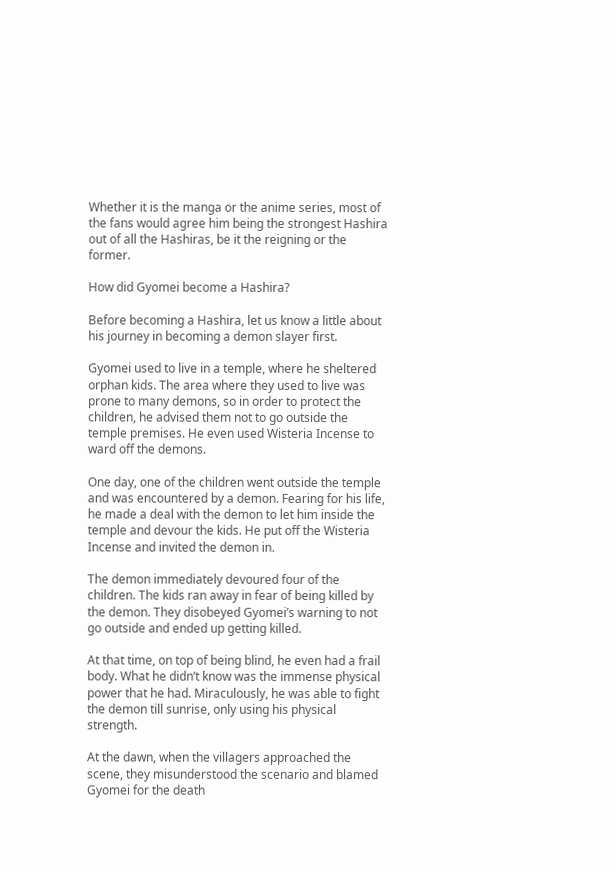Whether it is the manga or the anime series, most of the fans would agree him being the strongest Hashira out of all the Hashiras, be it the reigning or the former.

How did Gyomei become a Hashira?

Before becoming a Hashira, let us know a little about his journey in becoming a demon slayer first.

Gyomei used to live in a temple, where he sheltered orphan kids. The area where they used to live was prone to many demons, so in order to protect the children, he advised them not to go outside the temple premises. He even used Wisteria Incense to ward off the demons.

One day, one of the children went outside the temple and was encountered by a demon. Fearing for his life, he made a deal with the demon to let him inside the temple and devour the kids. He put off the Wisteria Incense and invited the demon in.

The demon immediately devoured four of the children. The kids ran away in fear of being killed by the demon. They disobeyed Gyomei’s warning to not go outside and ended up getting killed.

At that time, on top of being blind, he even had a frail body. What he didn’t know was the immense physical power that he had. Miraculously, he was able to fight the demon till sunrise, only using his physical strength.

At the dawn, when the villagers approached the scene, they misunderstood the scenario and blamed Gyomei for the death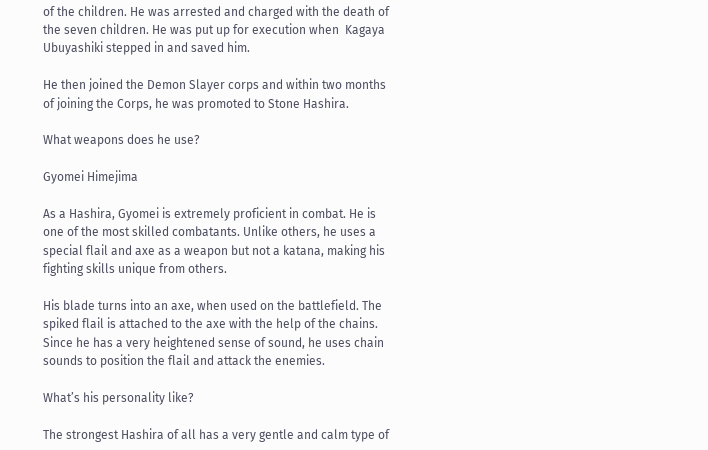of the children. He was arrested and charged with the death of the seven children. He was put up for execution when  Kagaya Ubuyashiki stepped in and saved him.

He then joined the Demon Slayer corps and within two months of joining the Corps, he was promoted to Stone Hashira.

What weapons does he use?

Gyomei Himejima

As a Hashira, Gyomei is extremely proficient in combat. He is one of the most skilled combatants. Unlike others, he uses a special flail and axe as a weapon but not a katana, making his fighting skills unique from others.

His blade turns into an axe, when used on the battlefield. The spiked flail is attached to the axe with the help of the chains. Since he has a very heightened sense of sound, he uses chain sounds to position the flail and attack the enemies.

What’s his personality like?

The strongest Hashira of all has a very gentle and calm type of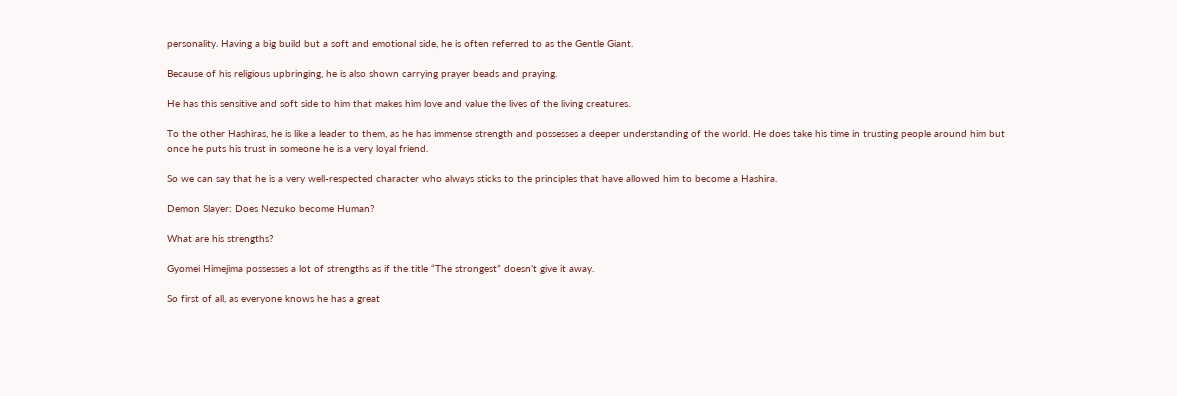personality. Having a big build but a soft and emotional side, he is often referred to as the Gentle Giant.

Because of his religious upbringing, he is also shown carrying prayer beads and praying.

He has this sensitive and soft side to him that makes him love and value the lives of the living creatures.

To the other Hashiras, he is like a leader to them, as he has immense strength and possesses a deeper understanding of the world. He does take his time in trusting people around him but once he puts his trust in someone he is a very loyal friend.

So we can say that he is a very well-respected character who always sticks to the principles that have allowed him to become a Hashira.

Demon Slayer: Does Nezuko become Human?

What are his strengths?

Gyomei Himejima possesses a lot of strengths as if the title “The strongest” doesn’t give it away.

So first of all, as everyone knows he has a great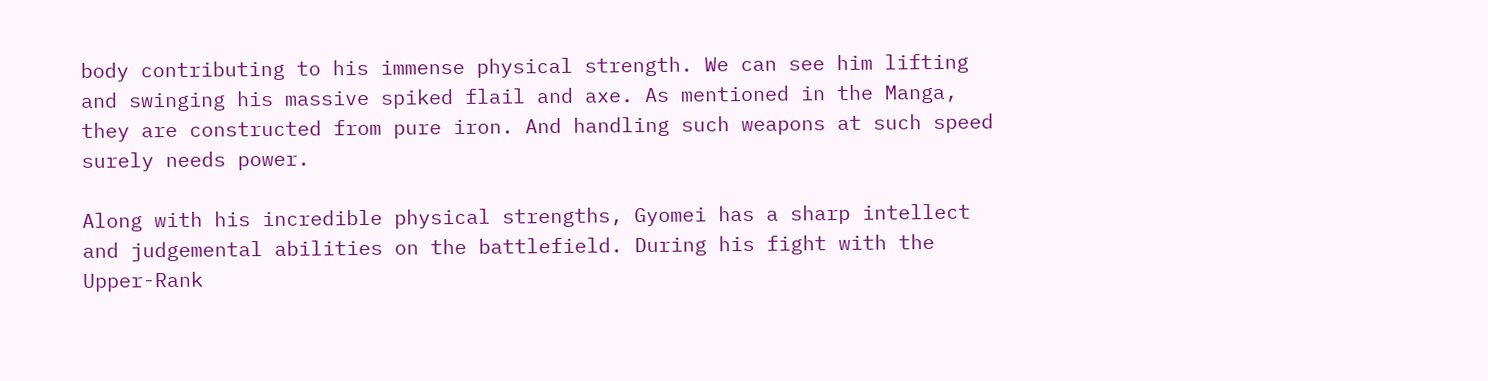body contributing to his immense physical strength. We can see him lifting and swinging his massive spiked flail and axe. As mentioned in the Manga, they are constructed from pure iron. And handling such weapons at such speed surely needs power.

Along with his incredible physical strengths, Gyomei has a sharp intellect and judgemental abilities on the battlefield. During his fight with the Upper-Rank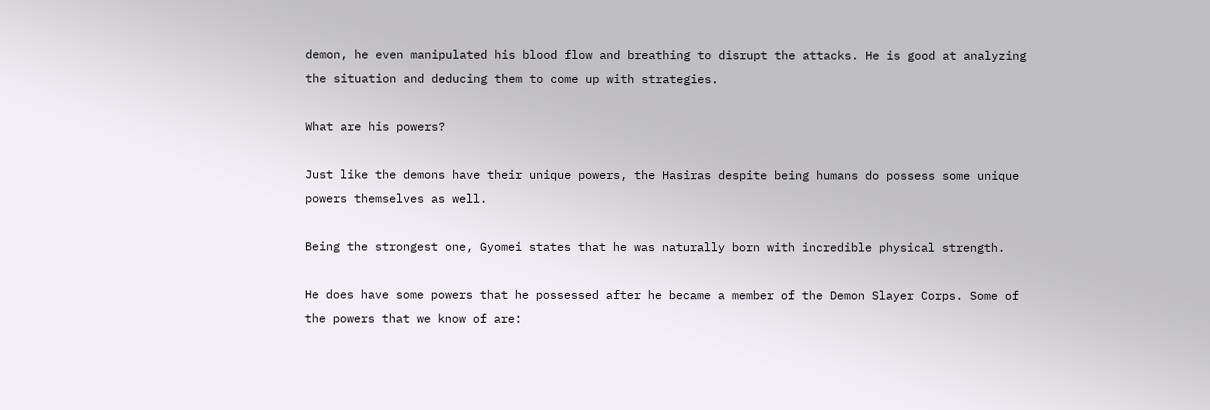demon, he even manipulated his blood flow and breathing to disrupt the attacks. He is good at analyzing the situation and deducing them to come up with strategies.

What are his powers?

Just like the demons have their unique powers, the Hasiras despite being humans do possess some unique powers themselves as well.

Being the strongest one, Gyomei states that he was naturally born with incredible physical strength.

He does have some powers that he possessed after he became a member of the Demon Slayer Corps. Some of the powers that we know of are: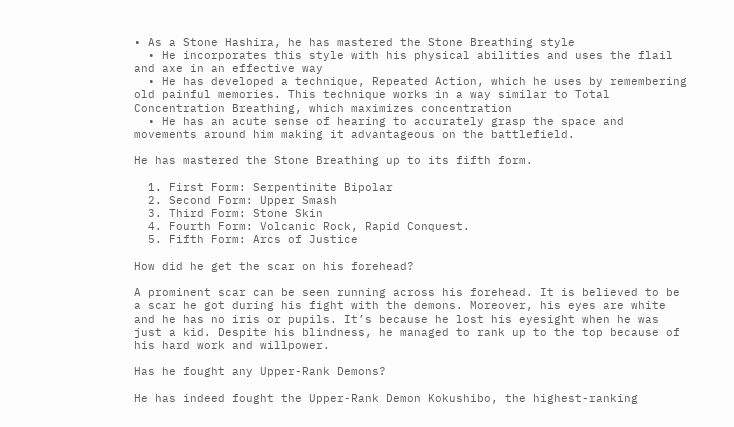• As a Stone Hashira, he has mastered the Stone Breathing style
  • He incorporates this style with his physical abilities and uses the flail and axe in an effective way
  • He has developed a technique, Repeated Action, which he uses by remembering old painful memories. This technique works in a way similar to Total Concentration Breathing, which maximizes concentration
  • He has an acute sense of hearing to accurately grasp the space and movements around him making it advantageous on the battlefield.

He has mastered the Stone Breathing up to its fifth form.

  1. First Form: Serpentinite Bipolar
  2. Second Form: Upper Smash
  3. Third Form: Stone Skin
  4. Fourth Form: Volcanic Rock, Rapid Conquest.
  5. Fifth Form: Arcs of Justice

How did he get the scar on his forehead?

A prominent scar can be seen running across his forehead. It is believed to be a scar he got during his fight with the demons. Moreover, his eyes are white and he has no iris or pupils. It’s because he lost his eyesight when he was just a kid. Despite his blindness, he managed to rank up to the top because of his hard work and willpower.

Has he fought any Upper-Rank Demons?

He has indeed fought the Upper-Rank Demon Kokushibo, the highest-ranking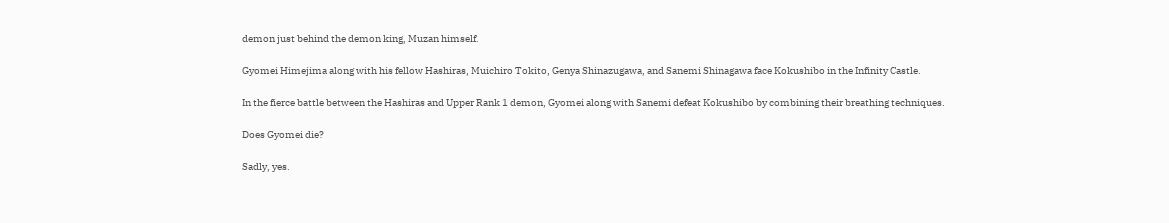demon just behind the demon king, Muzan himself.

Gyomei Himejima along with his fellow Hashiras, Muichiro Tokito, Genya Shinazugawa, and Sanemi Shinagawa face Kokushibo in the Infinity Castle.

In the fierce battle between the Hashiras and Upper Rank 1 demon, Gyomei along with Sanemi defeat Kokushibo by combining their breathing techniques.

Does Gyomei die?

Sadly, yes.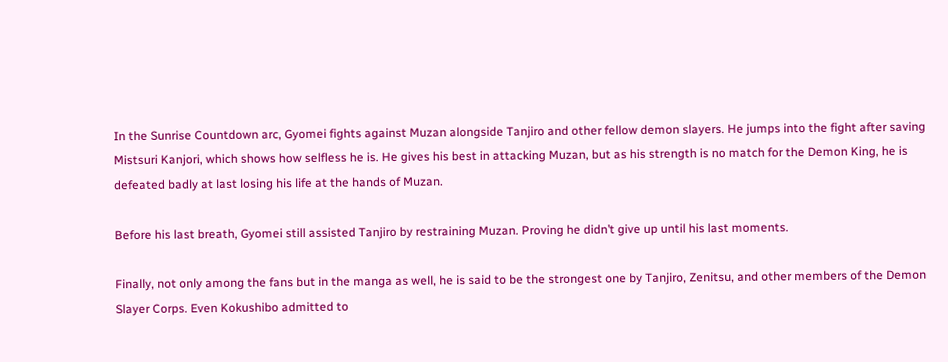In the Sunrise Countdown arc, Gyomei fights against Muzan alongside Tanjiro and other fellow demon slayers. He jumps into the fight after saving Mistsuri Kanjori, which shows how selfless he is. He gives his best in attacking Muzan, but as his strength is no match for the Demon King, he is defeated badly at last losing his life at the hands of Muzan.

Before his last breath, Gyomei still assisted Tanjiro by restraining Muzan. Proving he didn’t give up until his last moments.

Finally, not only among the fans but in the manga as well, he is said to be the strongest one by Tanjiro, Zenitsu, and other members of the Demon Slayer Corps. Even Kokushibo admitted to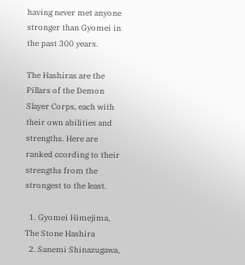having never met anyone stronger than Gyomei in the past 300 years.

The Hashiras are the Pillars of the Demon Slayer Corps, each with their own abilities and strengths. Here are ranked ccording to their strengths from the strongest to the least.

  1. Gyomei Himejima, The Stone Hashira
  2. Sanemi Shinazugawa,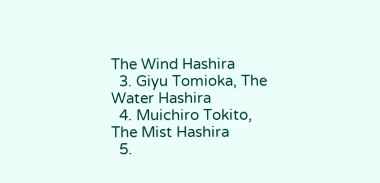The Wind Hashira
  3. Giyu Tomioka, The Water Hashira
  4. Muichiro Tokito, The Mist Hashira
  5.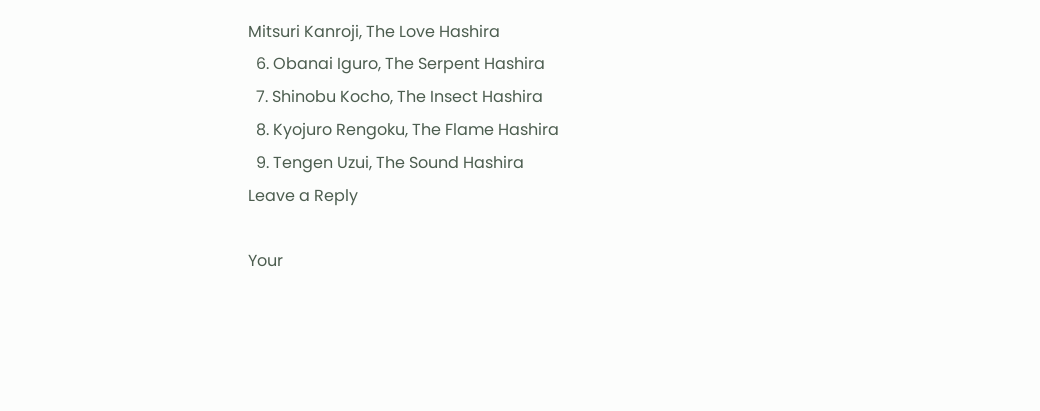Mitsuri Kanroji, The Love Hashira
  6. Obanai Iguro, The Serpent Hashira
  7. Shinobu Kocho, The Insect Hashira
  8. Kyojuro Rengoku, The Flame Hashira
  9. Tengen Uzui, The Sound Hashira
Leave a Reply

Your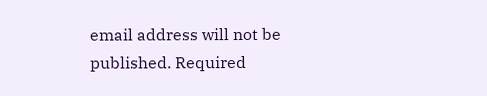email address will not be published. Required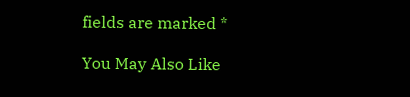fields are marked *

You May Also Like